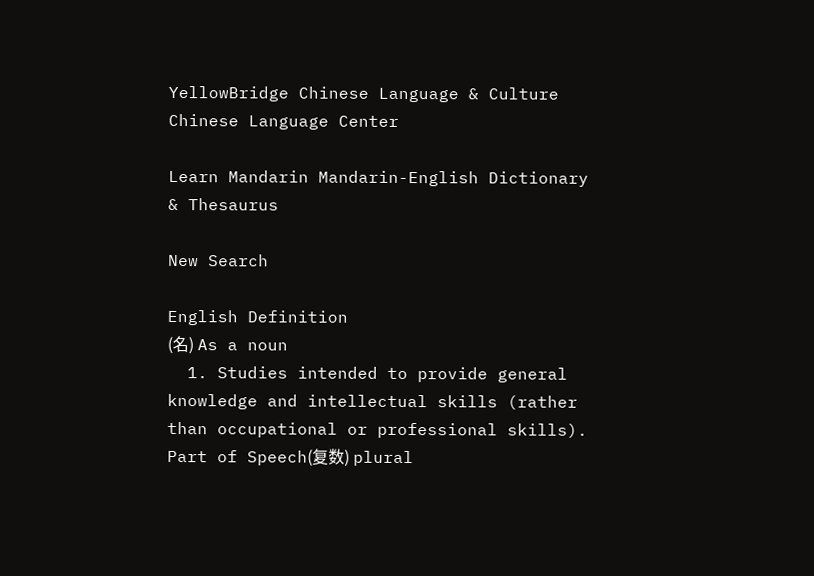YellowBridge Chinese Language & Culture
Chinese Language Center

Learn Mandarin Mandarin-English Dictionary & Thesaurus

New Search

English Definition
(名) As a noun
  1. Studies intended to provide general knowledge and intellectual skills (rather than occupational or professional skills).
Part of Speech(复数) plural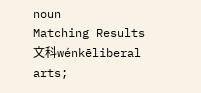noun
Matching Results
文科wénkēliberal arts;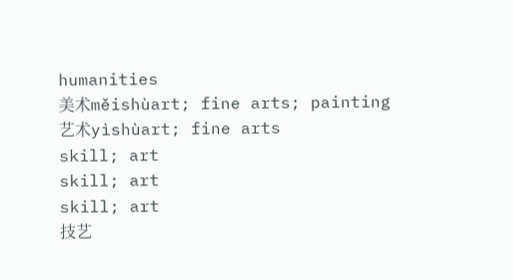humanities
美术měishùart; fine arts; painting
艺术yìshùart; fine arts
skill; art
skill; art
skill; art
技艺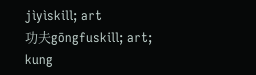jìyìskill; art
功夫gōngfuskill; art; kung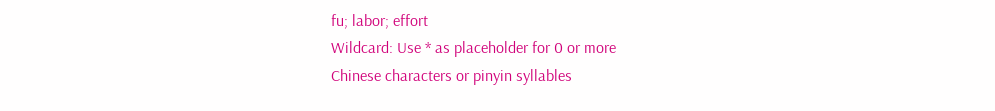fu; labor; effort
Wildcard: Use * as placeholder for 0 or more
Chinese characters or pinyin syllables